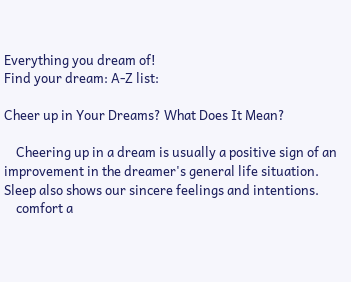Everything you dream of!
Find your dream: A-Z list:

Cheer up in Your Dreams? What Does It Mean?

    Cheering up in a dream is usually a positive sign of an improvement in the dreamer's general life situation. Sleep also shows our sincere feelings and intentions.
    comfort a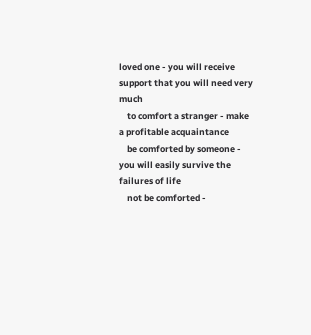loved one - you will receive support that you will need very much
    to comfort a stranger - make a profitable acquaintance
    be comforted by someone - you will easily survive the failures of life
    not be comforted -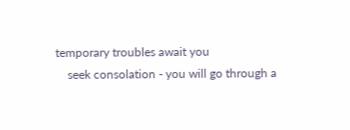temporary troubles await you
    seek consolation - you will go through a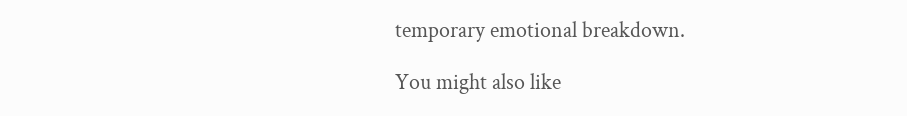temporary emotional breakdown.

You might also like